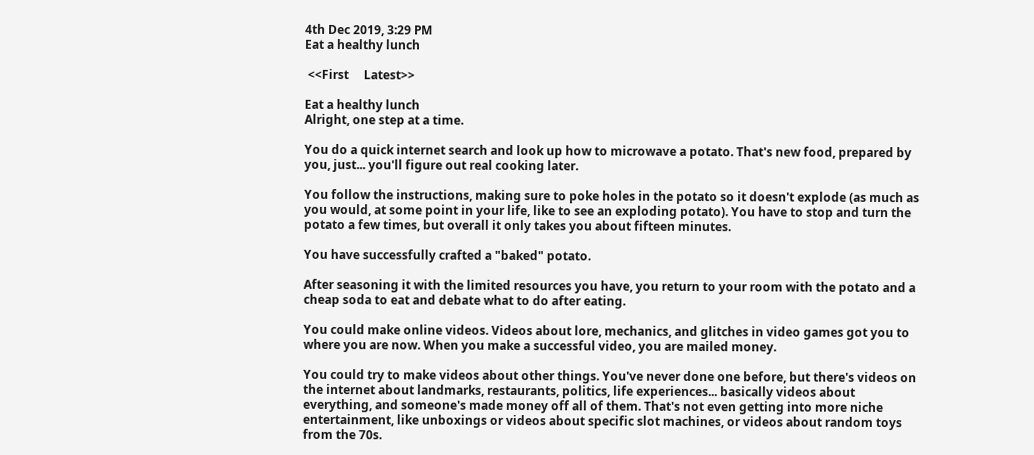4th Dec 2019, 3:29 PM
Eat a healthy lunch

 <<First     Latest>>

Eat a healthy lunch
Alright, one step at a time.

You do a quick internet search and look up how to microwave a potato. That's new food, prepared by you, just... you'll figure out real cooking later.

You follow the instructions, making sure to poke holes in the potato so it doesn't explode (as much as you would, at some point in your life, like to see an exploding potato). You have to stop and turn the potato a few times, but overall it only takes you about fifteen minutes.

You have successfully crafted a "baked" potato.

After seasoning it with the limited resources you have, you return to your room with the potato and a cheap soda to eat and debate what to do after eating.

You could make online videos. Videos about lore, mechanics, and glitches in video games got you to where you are now. When you make a successful video, you are mailed money.

You could try to make videos about other things. You've never done one before, but there's videos on the internet about landmarks, restaurants, politics, life experiences... basically videos about everything, and someone's made money off all of them. That's not even getting into more niche entertainment, like unboxings or videos about specific slot machines, or videos about random toys from the 70s.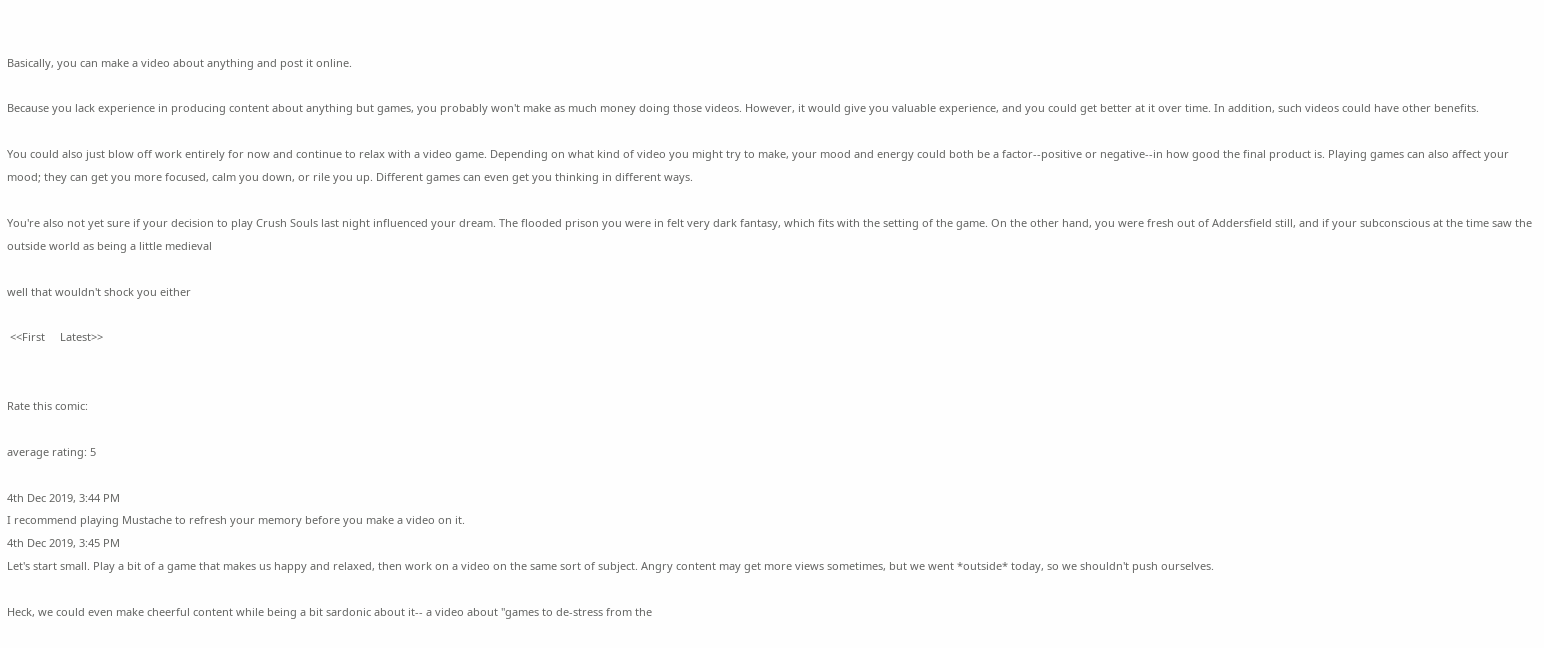Basically, you can make a video about anything and post it online.

Because you lack experience in producing content about anything but games, you probably won't make as much money doing those videos. However, it would give you valuable experience, and you could get better at it over time. In addition, such videos could have other benefits.

You could also just blow off work entirely for now and continue to relax with a video game. Depending on what kind of video you might try to make, your mood and energy could both be a factor--positive or negative--in how good the final product is. Playing games can also affect your mood; they can get you more focused, calm you down, or rile you up. Different games can even get you thinking in different ways.

You're also not yet sure if your decision to play Crush Souls last night influenced your dream. The flooded prison you were in felt very dark fantasy, which fits with the setting of the game. On the other hand, you were fresh out of Addersfield still, and if your subconscious at the time saw the outside world as being a little medieval

well that wouldn't shock you either

 <<First     Latest>>


Rate this comic:

average rating: 5

4th Dec 2019, 3:44 PM
I recommend playing Mustache to refresh your memory before you make a video on it.
4th Dec 2019, 3:45 PM
Let's start small. Play a bit of a game that makes us happy and relaxed, then work on a video on the same sort of subject. Angry content may get more views sometimes, but we went *outside* today, so we shouldn't push ourselves.

Heck, we could even make cheerful content while being a bit sardonic about it-- a video about "games to de-stress from the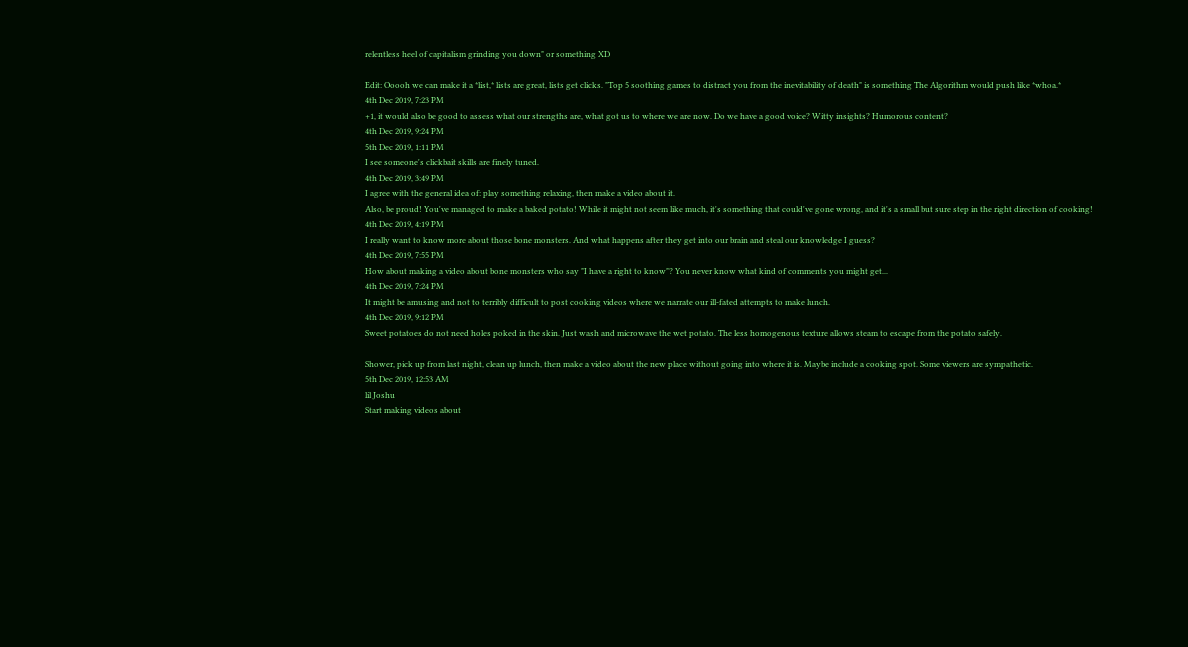relentless heel of capitalism grinding you down" or something XD

Edit: Ooooh we can make it a *list,* lists are great, lists get clicks. "Top 5 soothing games to distract you from the inevitability of death" is something The Algorithm would push like *whoa.*
4th Dec 2019, 7:23 PM
+1, it would also be good to assess what our strengths are, what got us to where we are now. Do we have a good voice? Witty insights? Humorous content?
4th Dec 2019, 9:24 PM
5th Dec 2019, 1:11 PM
I see someone's clickbait skills are finely tuned.
4th Dec 2019, 3:49 PM
I agree with the general idea of: play something relaxing, then make a video about it.
Also, be proud! You've managed to make a baked potato! While it might not seem like much, it's something that could've gone wrong, and it's a small but sure step in the right direction of cooking!
4th Dec 2019, 4:19 PM
I really want to know more about those bone monsters. And what happens after they get into our brain and steal our knowledge I guess?
4th Dec 2019, 7:55 PM
How about making a video about bone monsters who say "I have a right to know"? You never know what kind of comments you might get...
4th Dec 2019, 7:24 PM
It might be amusing and not to terribly difficult to post cooking videos where we narrate our ill-fated attempts to make lunch.
4th Dec 2019, 9:12 PM
Sweet potatoes do not need holes poked in the skin. Just wash and microwave the wet potato. The less homogenous texture allows steam to escape from the potato safely.

Shower, pick up from last night, clean up lunch, then make a video about the new place without going into where it is. Maybe include a cooking spot. Some viewers are sympathetic.
5th Dec 2019, 12:53 AM
lil Joshu
Start making videos about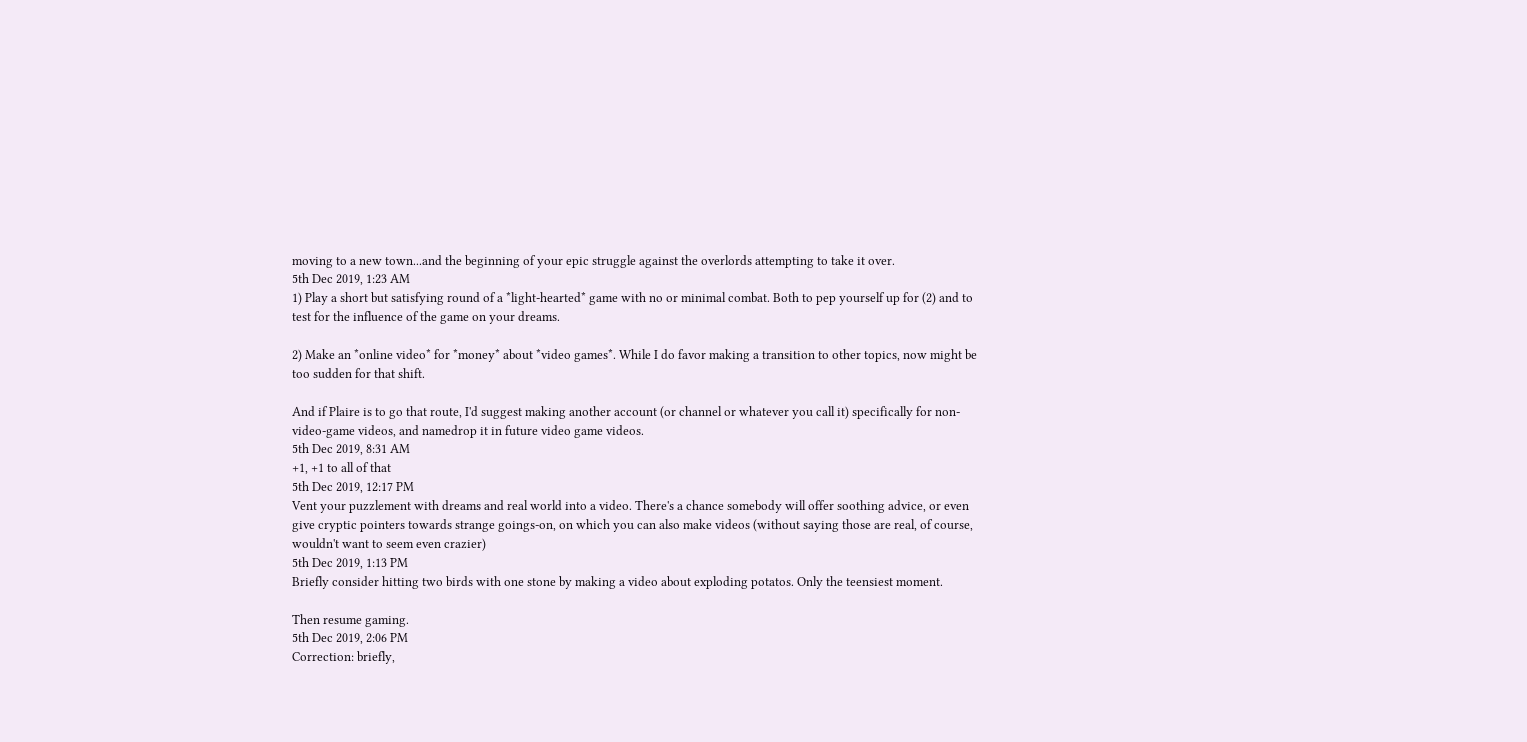moving to a new town...and the beginning of your epic struggle against the overlords attempting to take it over.
5th Dec 2019, 1:23 AM
1) Play a short but satisfying round of a *light-hearted* game with no or minimal combat. Both to pep yourself up for (2) and to test for the influence of the game on your dreams.

2) Make an *online video* for *money* about *video games*. While I do favor making a transition to other topics, now might be too sudden for that shift.

And if Plaire is to go that route, I'd suggest making another account (or channel or whatever you call it) specifically for non-video-game videos, and namedrop it in future video game videos.
5th Dec 2019, 8:31 AM
+1, +1 to all of that
5th Dec 2019, 12:17 PM
Vent your puzzlement with dreams and real world into a video. There's a chance somebody will offer soothing advice, or even give cryptic pointers towards strange goings-on, on which you can also make videos (without saying those are real, of course, wouldn't want to seem even crazier)
5th Dec 2019, 1:13 PM
Briefly consider hitting two birds with one stone by making a video about exploding potatos. Only the teensiest moment.

Then resume gaming.
5th Dec 2019, 2:06 PM
Correction: briefly,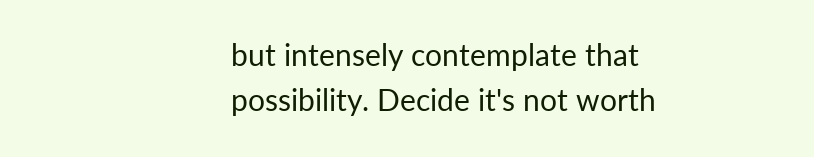but intensely contemplate that possibility. Decide it's not worth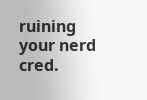ruining your nerd cred.